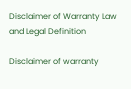Disclaimer of Warranty Law and Legal Definition

Disclaimer of warranty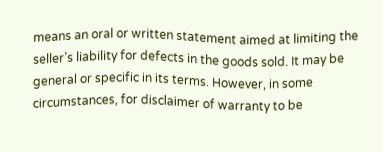means an oral or written statement aimed at limiting the seller’s liability for defects in the goods sold. It may be general or specific in its terms. However, in some circumstances, for disclaimer of warranty to be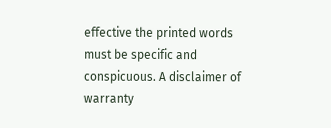effective the printed words must be specific and conspicuous. A disclaimer of warranty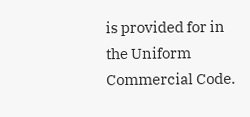is provided for in the Uniform Commercial Code.